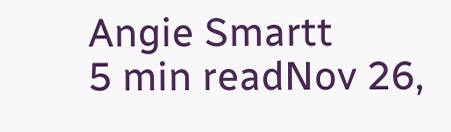Angie Smartt
5 min readNov 26,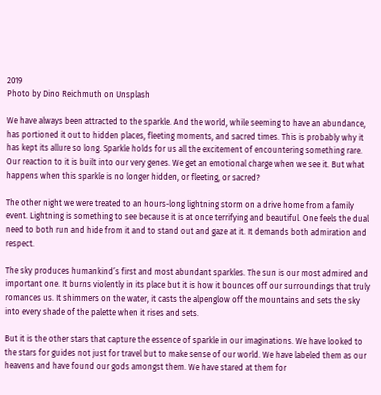2019
Photo by Dino Reichmuth on Unsplash

We have always been attracted to the sparkle. And the world, while seeming to have an abundance, has portioned it out to hidden places, fleeting moments, and sacred times. This is probably why it has kept its allure so long. Sparkle holds for us all the excitement of encountering something rare. Our reaction to it is built into our very genes. We get an emotional charge when we see it. But what happens when this sparkle is no longer hidden, or fleeting, or sacred?

The other night we were treated to an hours-long lightning storm on a drive home from a family event. Lightning is something to see because it is at once terrifying and beautiful. One feels the dual need to both run and hide from it and to stand out and gaze at it. It demands both admiration and respect.

The sky produces humankind’s first and most abundant sparkles. The sun is our most admired and important one. It burns violently in its place but it is how it bounces off our surroundings that truly romances us. It shimmers on the water, it casts the alpenglow off the mountains and sets the sky into every shade of the palette when it rises and sets.

But it is the other stars that capture the essence of sparkle in our imaginations. We have looked to the stars for guides not just for travel but to make sense of our world. We have labeled them as our heavens and have found our gods amongst them. We have stared at them for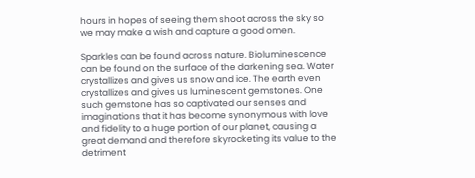hours in hopes of seeing them shoot across the sky so we may make a wish and capture a good omen.

Sparkles can be found across nature. Bioluminescence can be found on the surface of the darkening sea. Water crystallizes and gives us snow and ice. The earth even crystallizes and gives us luminescent gemstones. One such gemstone has so captivated our senses and imaginations that it has become synonymous with love and fidelity to a huge portion of our planet, causing a great demand and therefore skyrocketing its value to the detriment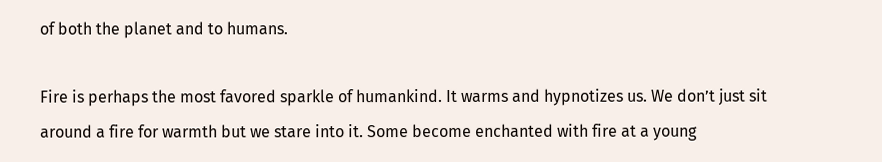of both the planet and to humans.

Fire is perhaps the most favored sparkle of humankind. It warms and hypnotizes us. We don’t just sit around a fire for warmth but we stare into it. Some become enchanted with fire at a young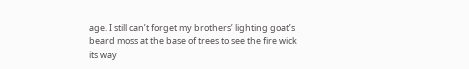age. I still can’t forget my brothers’ lighting goat’s beard moss at the base of trees to see the fire wick its way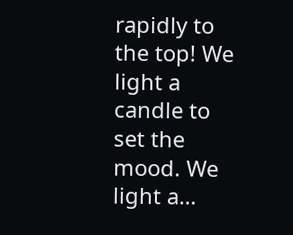rapidly to the top! We light a candle to set the mood. We light a…